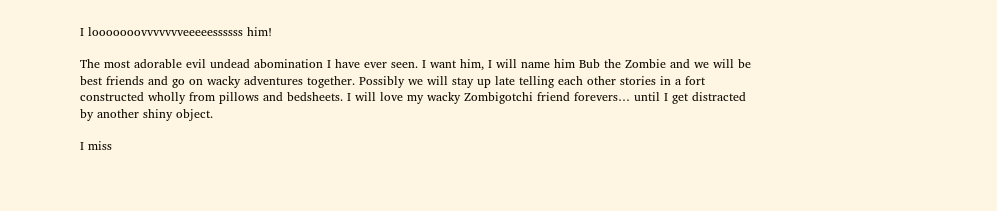I looooooovvvvvvveeeeessssss him!

The most adorable evil undead abomination I have ever seen. I want him, I will name him Bub the Zombie and we will be best friends and go on wacky adventures together. Possibly we will stay up late telling each other stories in a fort constructed wholly from pillows and bedsheets. I will love my wacky Zombigotchi friend forevers… until I get distracted by another shiny object.

I miss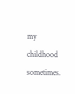my childhood sometimes.